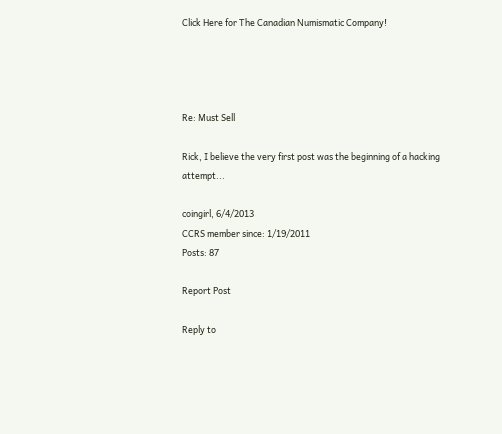Click Here for The Canadian Numismatic Company!




Re: Must Sell

Rick, I believe the very first post was the beginning of a hacking attempt...

coingirl, 6/4/2013
CCRS member since: 1/19/2011
Posts: 87

Report Post

Reply to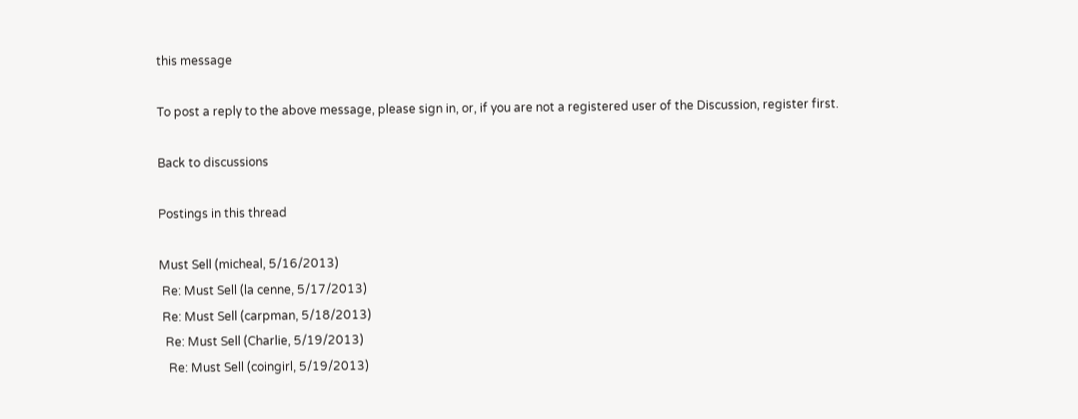this message

To post a reply to the above message, please sign in, or, if you are not a registered user of the Discussion, register first.

Back to discussions

Postings in this thread

Must Sell (micheal, 5/16/2013)
 Re: Must Sell (la cenne, 5/17/2013)
 Re: Must Sell (carpman, 5/18/2013)
  Re: Must Sell (Charlie, 5/19/2013)
   Re: Must Sell (coingirl, 5/19/2013)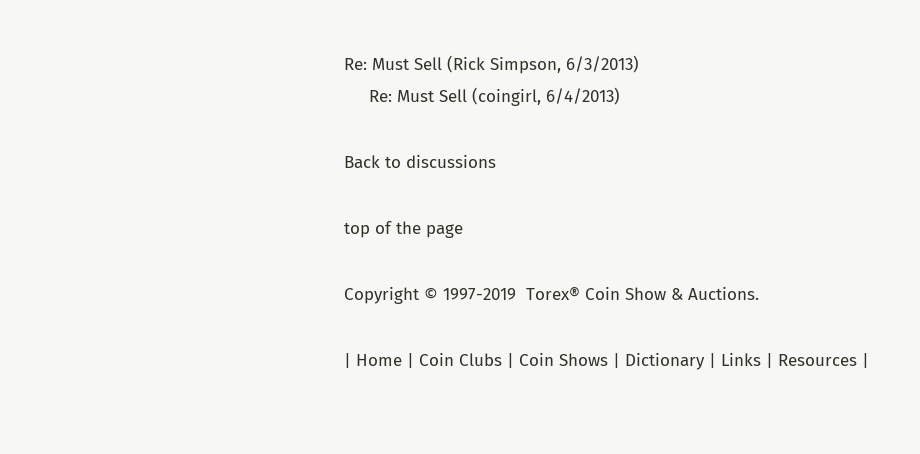Re: Must Sell (Rick Simpson, 6/3/2013)
     Re: Must Sell (coingirl, 6/4/2013)

Back to discussions

top of the page

Copyright © 1997-2019  Torex® Coin Show & Auctions.

| Home | Coin Clubs | Coin Shows | Dictionary | Links | Resources |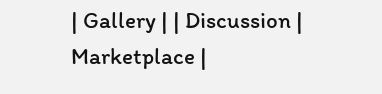| Gallery | | Discussion |
Marketplace |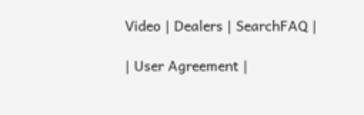Video | Dealers | SearchFAQ |

| User Agreement |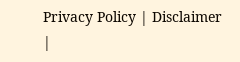Privacy Policy | Disclaimer |